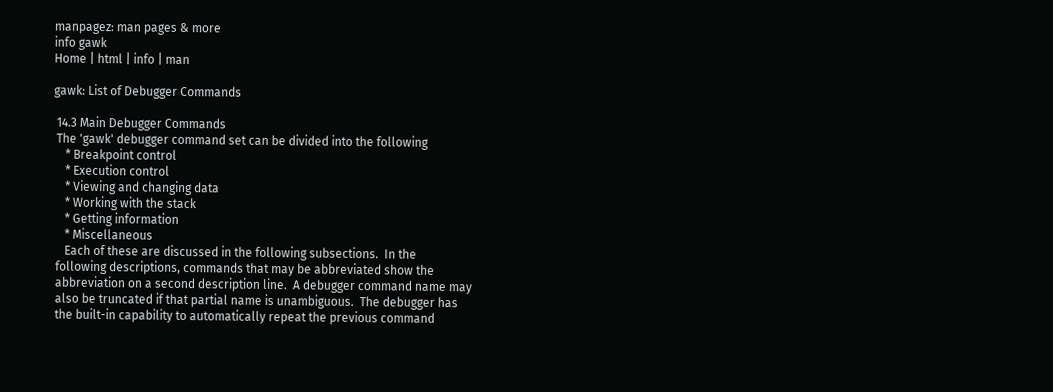manpagez: man pages & more
info gawk
Home | html | info | man

gawk: List of Debugger Commands

 14.3 Main Debugger Commands
 The 'gawk' debugger command set can be divided into the following
    * Breakpoint control
    * Execution control
    * Viewing and changing data
    * Working with the stack
    * Getting information
    * Miscellaneous
    Each of these are discussed in the following subsections.  In the
 following descriptions, commands that may be abbreviated show the
 abbreviation on a second description line.  A debugger command name may
 also be truncated if that partial name is unambiguous.  The debugger has
 the built-in capability to automatically repeat the previous command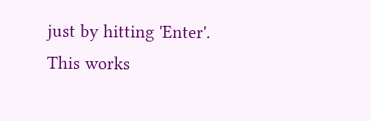just by hitting 'Enter'.  This works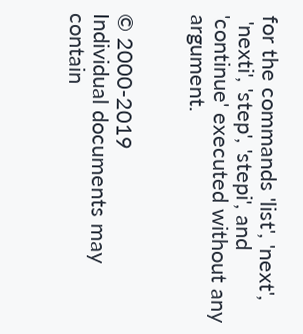for the commands 'list', 'next',
 'nexti', 'step', 'stepi', and 'continue' executed without any argument.


© 2000-2019
Individual documents may contain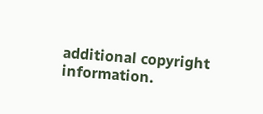additional copyright information.